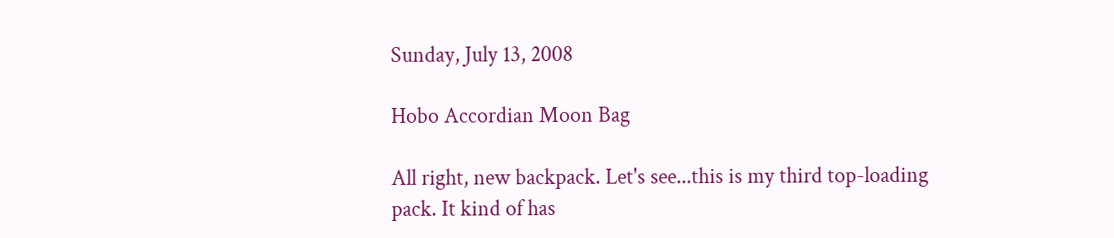Sunday, July 13, 2008

Hobo Accordian Moon Bag

All right, new backpack. Let's see...this is my third top-loading pack. It kind of has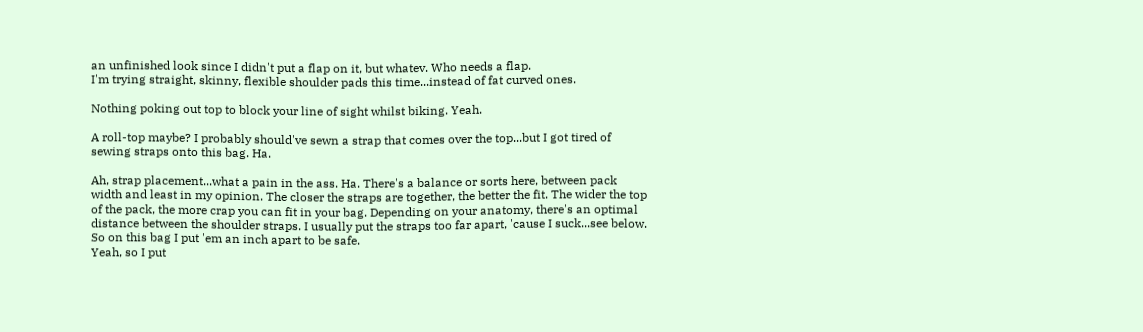an unfinished look since I didn't put a flap on it, but whatev. Who needs a flap.
I'm trying straight, skinny, flexible shoulder pads this time...instead of fat curved ones.

Nothing poking out top to block your line of sight whilst biking. Yeah.

A roll-top maybe? I probably should've sewn a strap that comes over the top...but I got tired of sewing straps onto this bag. Ha.

Ah, strap placement...what a pain in the ass. Ha. There's a balance or sorts here, between pack width and least in my opinion. The closer the straps are together, the better the fit. The wider the top of the pack, the more crap you can fit in your bag. Depending on your anatomy, there's an optimal distance between the shoulder straps. I usually put the straps too far apart, 'cause I suck...see below. So on this bag I put 'em an inch apart to be safe.
Yeah, so I put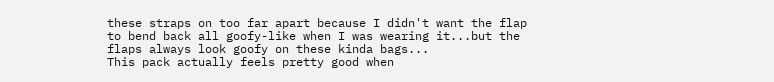these straps on too far apart because I didn't want the flap to bend back all goofy-like when I was wearing it...but the flaps always look goofy on these kinda bags...
This pack actually feels pretty good when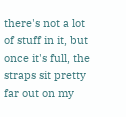there's not a lot of stuff in it, but once it's full, the straps sit pretty far out on my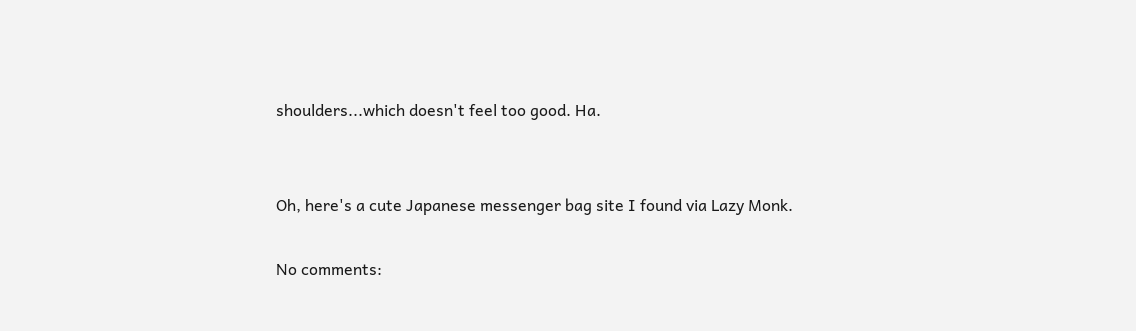shoulders...which doesn't feel too good. Ha.


Oh, here's a cute Japanese messenger bag site I found via Lazy Monk.

No comments: